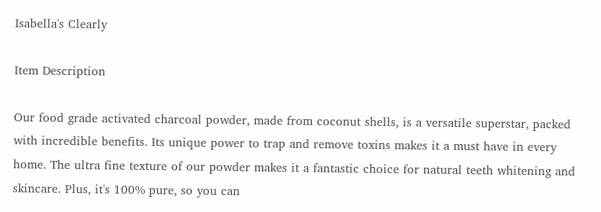Isabella's Clearly

Item Description

Our food grade activated charcoal powder, made from coconut shells, is a versatile superstar, packed with incredible benefits. Its unique power to trap and remove toxins makes it a must have in every home. The ultra fine texture of our powder makes it a fantastic choice for natural teeth whitening and skincare. Plus, it's 100% pure, so you can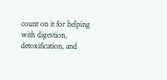count on it for helping with digestion, detoxification, and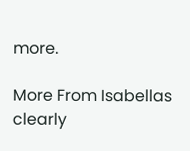more.

More From Isabellas clearly